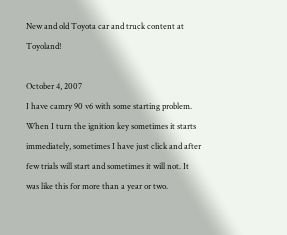New and old Toyota car and truck content at Toyoland!

October 4, 2007
I have camry 90 v6 with some starting problem. When I turn the ignition key sometimes it starts immediately, sometimes I have just click and after few trials will start and sometimes it will not. It was like this for more than a year or two.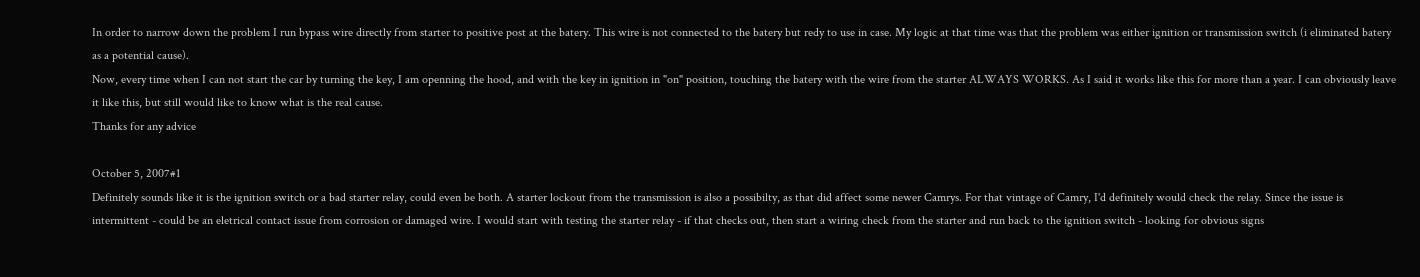In order to narrow down the problem I run bypass wire directly from starter to positive post at the batery. This wire is not connected to the batery but redy to use in case. My logic at that time was that the problem was either ignition or transmission switch (i eliminated batery as a potential cause).
Now, every time when I can not start the car by turning the key, I am openning the hood, and with the key in ignition in "on" position, touching the batery with the wire from the starter ALWAYS WORKS. As I said it works like this for more than a year. I can obviously leave it like this, but still would like to know what is the real cause.
Thanks for any advice

October 5, 2007#1
Definitely sounds like it is the ignition switch or a bad starter relay, could even be both. A starter lockout from the transmission is also a possibilty, as that did affect some newer Camrys. For that vintage of Camry, I'd definitely would check the relay. Since the issue is intermittent - could be an eletrical contact issue from corrosion or damaged wire. I would start with testing the starter relay - if that checks out, then start a wiring check from the starter and run back to the ignition switch - looking for obvious signs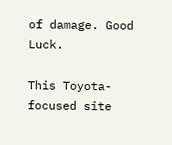of damage. Good Luck.

This Toyota-focused site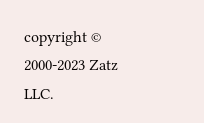copyright © 2000-2023 Zatz LLC.